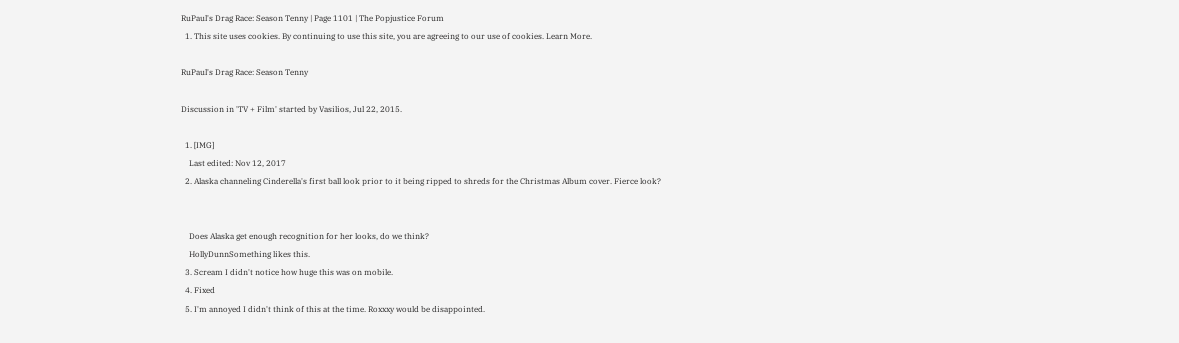RuPaul's Drag Race: Season Tenny | Page 1101 | The Popjustice Forum
  1. This site uses cookies. By continuing to use this site, you are agreeing to our use of cookies. Learn More.

RuPaul's Drag Race: Season Tenny

Discussion in 'TV + Film' started by Vasilios, Jul 22, 2015.

  1. [IMG]
    Last edited: Nov 12, 2017
  2. Alaska channeling Cinderella's first ball look prior to it being ripped to shreds for the Christmas Album cover. Fierce look?


    Does Alaska get enough recognition for her looks, do we think?
    HollyDunnSomething likes this.
  3. Scream I didn't notice how huge this was on mobile.
  4. Fixed
  5. I'm annoyed I didn't think of this at the time. Roxxxy would be disappointed.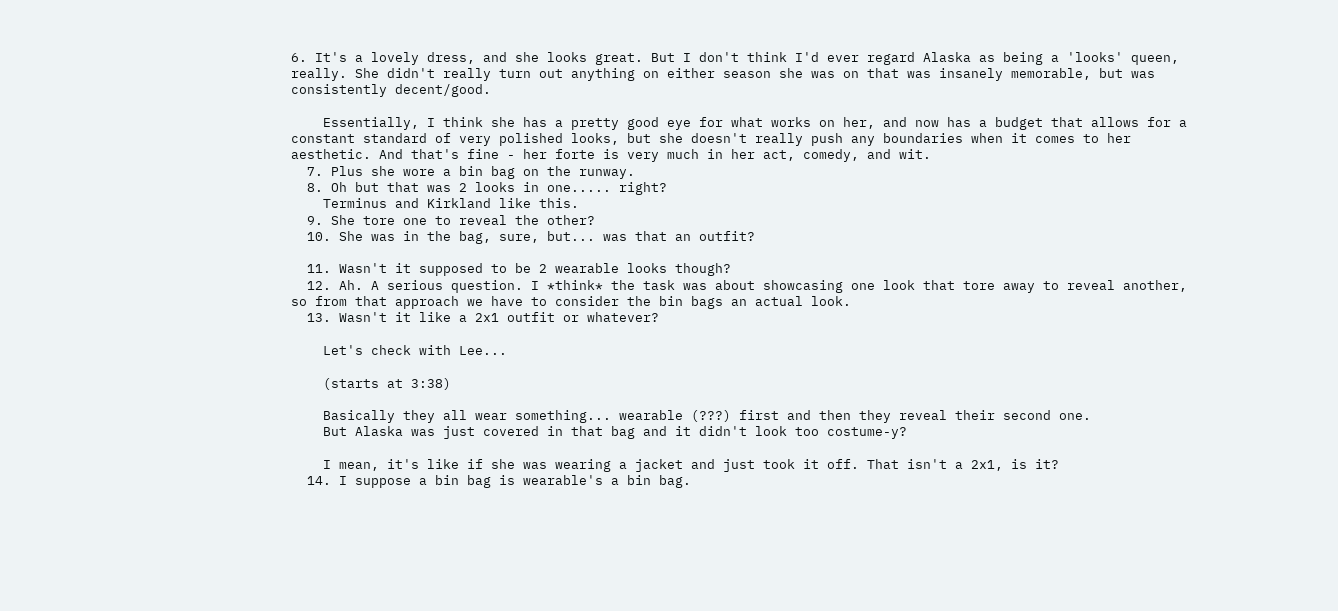6. It's a lovely dress, and she looks great. But I don't think I'd ever regard Alaska as being a 'looks' queen, really. She didn't really turn out anything on either season she was on that was insanely memorable, but was consistently decent/good.

    Essentially, I think she has a pretty good eye for what works on her, and now has a budget that allows for a constant standard of very polished looks, but she doesn't really push any boundaries when it comes to her aesthetic. And that's fine - her forte is very much in her act, comedy, and wit.
  7. Plus she wore a bin bag on the runway.
  8. Oh but that was 2 looks in one..... right?
    Terminus and Kirkland like this.
  9. She tore one to reveal the other?
  10. She was in the bag, sure, but... was that an outfit?

  11. Wasn't it supposed to be 2 wearable looks though?
  12. Ah. A serious question. I *think* the task was about showcasing one look that tore away to reveal another, so from that approach we have to consider the bin bags an actual look.
  13. Wasn't it like a 2x1 outfit or whatever?

    Let's check with Lee...

    (starts at 3:38)

    Basically they all wear something... wearable (???) first and then they reveal their second one.
    But Alaska was just covered in that bag and it didn't look too costume-y?

    I mean, it's like if she was wearing a jacket and just took it off. That isn't a 2x1, is it?
  14. I suppose a bin bag is wearable's a bin bag.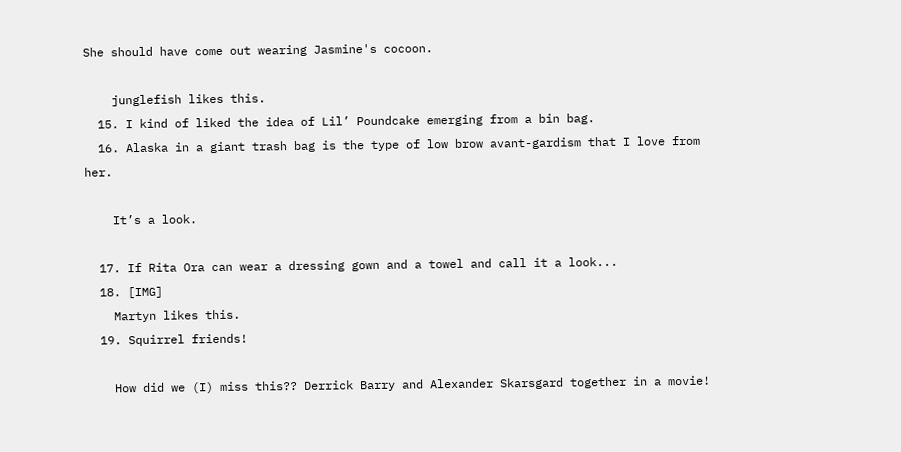She should have come out wearing Jasmine's cocoon.

    junglefish likes this.
  15. I kind of liked the idea of Lil’ Poundcake emerging from a bin bag.
  16. Alaska in a giant trash bag is the type of low brow avant-gardism that I love from her.

    It’s a look.

  17. If Rita Ora can wear a dressing gown and a towel and call it a look...
  18. [IMG]
    Martyn likes this.
  19. Squirrel friends!

    How did we (I) miss this?? Derrick Barry and Alexander Skarsgard together in a movie!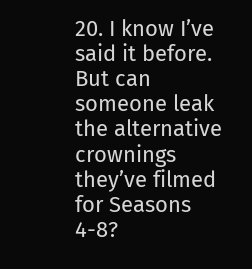20. I know I’ve said it before. But can someone leak the alternative crownings they’ve filmed for Seasons 4-8?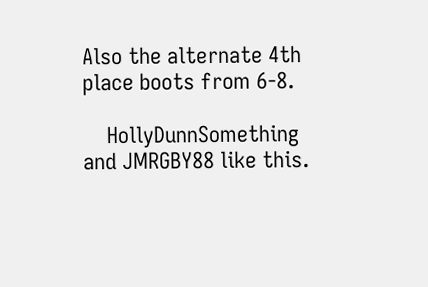Also the alternate 4th place boots from 6-8.

    HollyDunnSomething and JMRGBY88 like this.